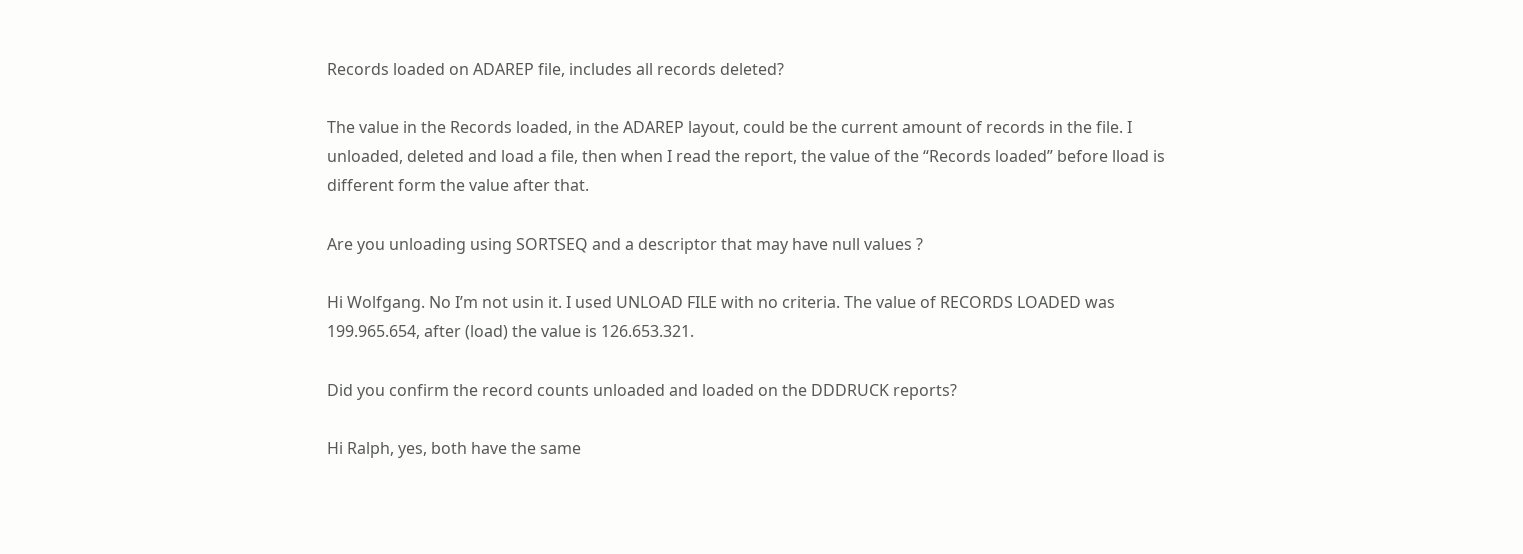Records loaded on ADAREP file, includes all records deleted?

The value in the Records loaded, in the ADAREP layout, could be the current amount of records in the file. I unloaded, deleted and load a file, then when I read the report, the value of the “Records loaded” before lload is different form the value after that.

Are you unloading using SORTSEQ and a descriptor that may have null values ?

Hi Wolfgang. No I’m not usin it. I used UNLOAD FILE with no criteria. The value of RECORDS LOADED was 199.965.654, after (load) the value is 126.653.321.

Did you confirm the record counts unloaded and loaded on the DDDRUCK reports?

Hi Ralph, yes, both have the same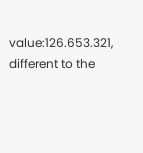value:126.653.321, different to the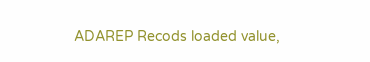ADAREP Recods loaded value,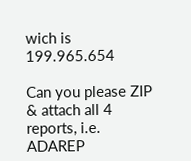wich is 199.965.654

Can you please ZIP & attach all 4 reports, i.e. ADAREP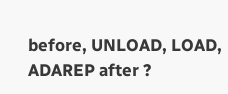before, UNLOAD, LOAD, ADAREP after ?